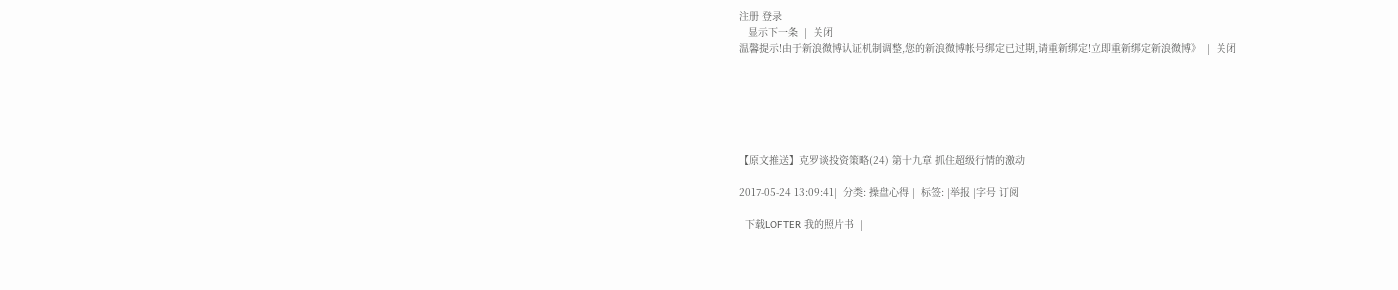注册 登录
   显示下一条  |  关闭
温馨提示!由于新浪微博认证机制调整,您的新浪微博帐号绑定已过期,请重新绑定!立即重新绑定新浪微博》  |  关闭






【原文推送】克罗谈投资策略(24) 第十九章 抓住超级行情的激动

2017-05-24 13:09:41|  分类: 操盘心得 |  标签: |举报 |字号 订阅

  下载LOFTER 我的照片书  |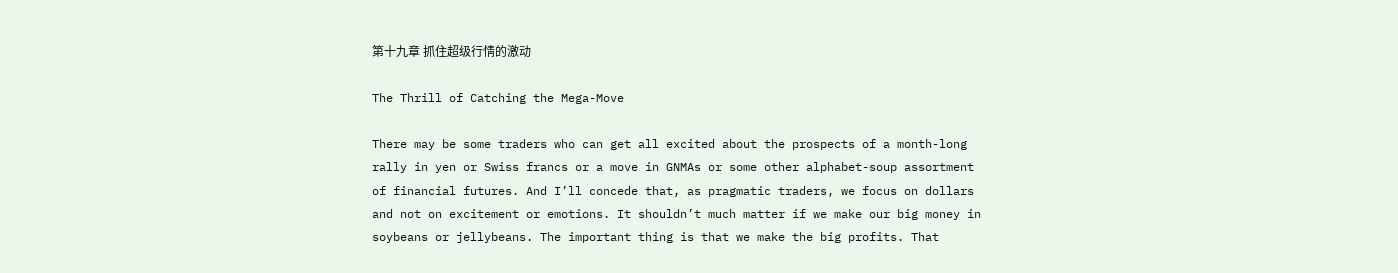第十九章 抓住超级行情的激动

The Thrill of Catching the Mega-Move

There may be some traders who can get all excited about the prospects of a month-long rally in yen or Swiss francs or a move in GNMAs or some other alphabet-soup assortment of financial futures. And I’ll concede that, as pragmatic traders, we focus on dollars and not on excitement or emotions. It shouldn’t much matter if we make our big money in soybeans or jellybeans. The important thing is that we make the big profits. That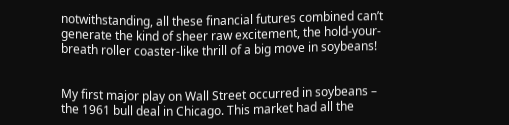notwithstanding, all these financial futures combined can’t generate the kind of sheer raw excitement, the hold-your-breath roller coaster-like thrill of a big move in soybeans!


My first major play on Wall Street occurred in soybeans – the 1961 bull deal in Chicago. This market had all the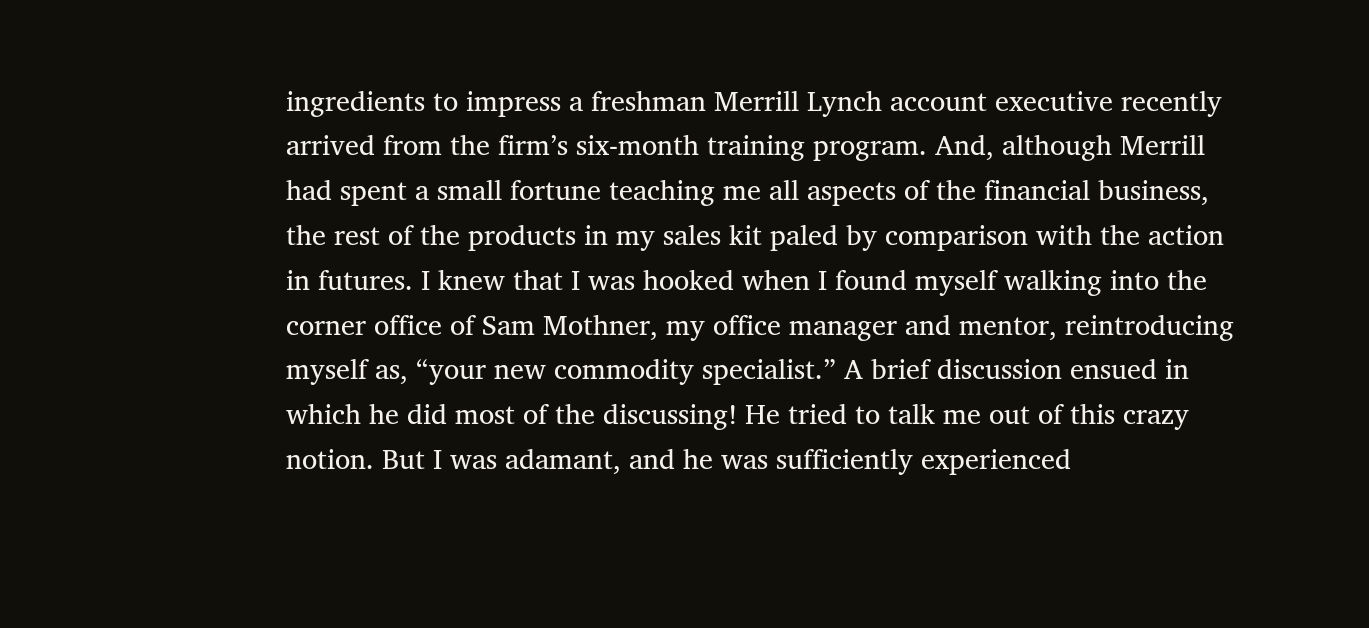ingredients to impress a freshman Merrill Lynch account executive recently arrived from the firm’s six-month training program. And, although Merrill had spent a small fortune teaching me all aspects of the financial business, the rest of the products in my sales kit paled by comparison with the action in futures. I knew that I was hooked when I found myself walking into the corner office of Sam Mothner, my office manager and mentor, reintroducing myself as, “your new commodity specialist.” A brief discussion ensued in which he did most of the discussing! He tried to talk me out of this crazy notion. But I was adamant, and he was sufficiently experienced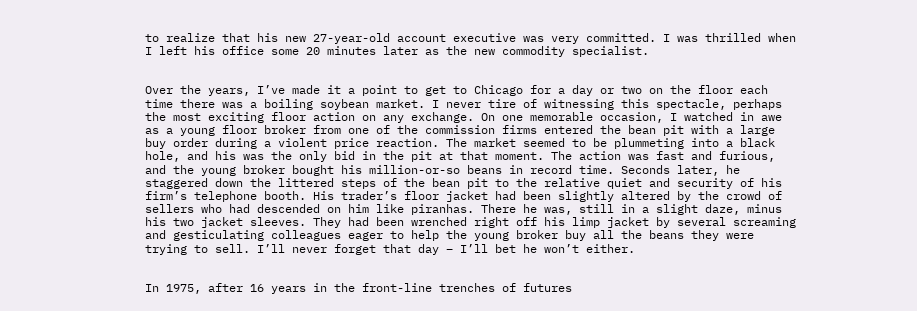to realize that his new 27-year-old account executive was very committed. I was thrilled when I left his office some 20 minutes later as the new commodity specialist.


Over the years, I’ve made it a point to get to Chicago for a day or two on the floor each time there was a boiling soybean market. I never tire of witnessing this spectacle, perhaps the most exciting floor action on any exchange. On one memorable occasion, I watched in awe as a young floor broker from one of the commission firms entered the bean pit with a large buy order during a violent price reaction. The market seemed to be plummeting into a black hole, and his was the only bid in the pit at that moment. The action was fast and furious, and the young broker bought his million-or-so beans in record time. Seconds later, he staggered down the littered steps of the bean pit to the relative quiet and security of his firm’s telephone booth. His trader’s floor jacket had been slightly altered by the crowd of sellers who had descended on him like piranhas. There he was, still in a slight daze, minus his two jacket sleeves. They had been wrenched right off his limp jacket by several screaming and gesticulating colleagues eager to help the young broker buy all the beans they were trying to sell. I’ll never forget that day – I’ll bet he won’t either.


In 1975, after 16 years in the front-line trenches of futures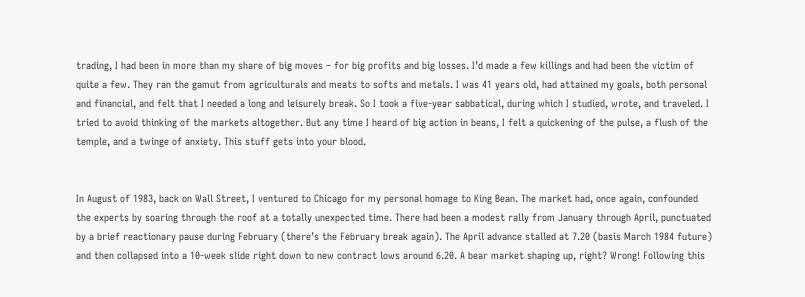trading, I had been in more than my share of big moves – for big profits and big losses. I’d made a few killings and had been the victim of quite a few. They ran the gamut from agriculturals and meats to softs and metals. I was 41 years old, had attained my goals, both personal and financial, and felt that I needed a long and leisurely break. So I took a five-year sabbatical, during which I studied, wrote, and traveled. I tried to avoid thinking of the markets altogether. But any time I heard of big action in beans, I felt a quickening of the pulse, a flush of the temple, and a twinge of anxiety. This stuff gets into your blood.


In August of 1983, back on Wall Street, I ventured to Chicago for my personal homage to King Bean. The market had, once again, confounded the experts by soaring through the roof at a totally unexpected time. There had been a modest rally from January through April, punctuated by a brief reactionary pause during February (there’s the February break again). The April advance stalled at 7.20 (basis March 1984 future) and then collapsed into a 10-week slide right down to new contract lows around 6.20. A bear market shaping up, right? Wrong! Following this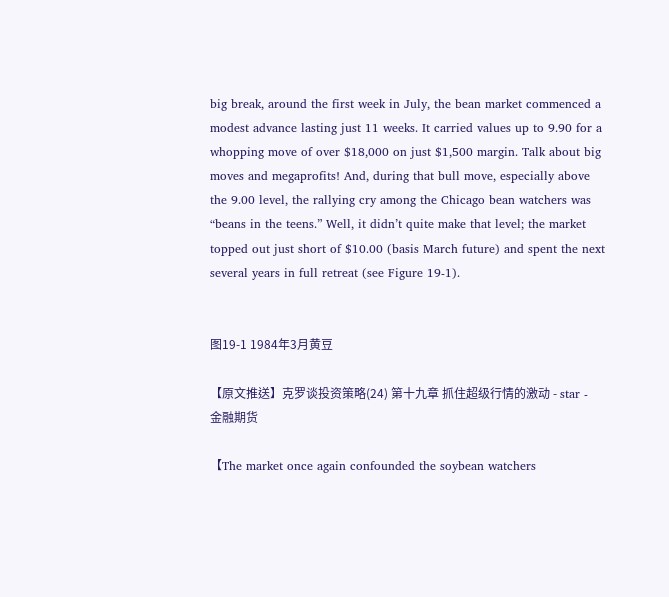big break, around the first week in July, the bean market commenced a modest advance lasting just 11 weeks. It carried values up to 9.90 for a whopping move of over $18,000 on just $1,500 margin. Talk about big moves and megaprofits! And, during that bull move, especially above the 9.00 level, the rallying cry among the Chicago bean watchers was “beans in the teens.” Well, it didn’t quite make that level; the market topped out just short of $10.00 (basis March future) and spent the next several years in full retreat (see Figure 19-1).


图19-1 1984年3月黄豆

【原文推送】克罗谈投资策略(24) 第十九章 抓住超级行情的激动 - star - 金融期货

【The market once again confounded the soybean watchers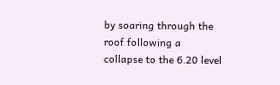by soaring through the roof following a collapse to the 6.20 level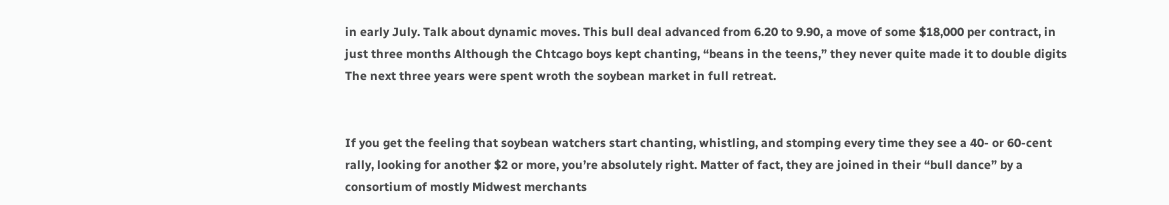in early July. Talk about dynamic moves. This bull deal advanced from 6.20 to 9.90, a move of some $18,000 per contract, in just three months Although the Chtcago boys kept chanting, “beans in the teens,” they never quite made it to double digits The next three years were spent wroth the soybean market in full retreat.


If you get the feeling that soybean watchers start chanting, whistling, and stomping every time they see a 40- or 60-cent rally, looking for another $2 or more, you’re absolutely right. Matter of fact, they are joined in their “bull dance” by a consortium of mostly Midwest merchants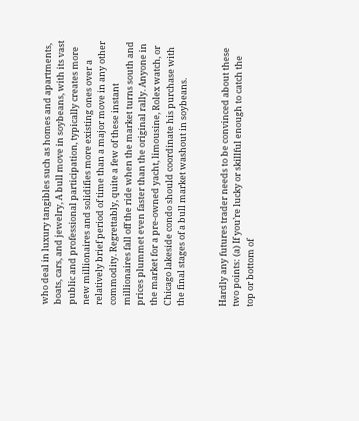who deal in luxury tangibles such as homes and apartments, boats, cars, and jewelry, A bull move in soybeans, with its vast public and professional participation, typically creates more new millionaires and solidifies more existing ones over a relatively brief period of time than a major move in any other commodity. Regrettably, quite a few of these instant millionaires fall off the ride when the market turns south and prices plummet even faster than the original rally. Anyone in the market for a pre-owned yacht, limousine, Rolex watch, or Chicago lakeside condo should coordinate his purchase with the final stages of a bull market washout in soybeans.


Hardly any futures trader needs to be convinced about these two points: (a) If you’re lucky or skillful enough to catch the top or bottom of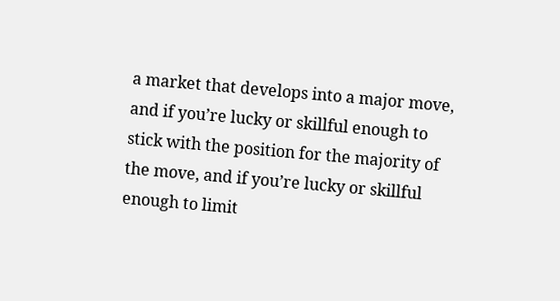a market that develops into a major move, and if you’re lucky or skillful enough to stick with the position for the majority of the move, and if you’re lucky or skillful enough to limit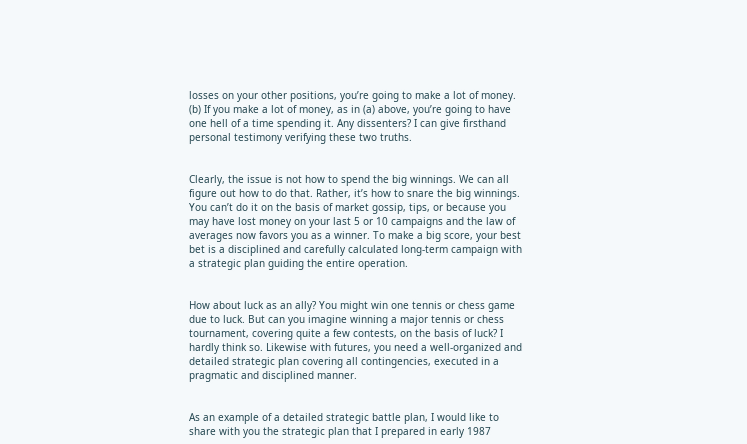losses on your other positions, you’re going to make a lot of money. (b) If you make a lot of money, as in (a) above, you’re going to have one hell of a time spending it. Any dissenters? I can give firsthand personal testimony verifying these two truths.


Clearly, the issue is not how to spend the big winnings. We can all figure out how to do that. Rather, it’s how to snare the big winnings. You can’t do it on the basis of market gossip, tips, or because you may have lost money on your last 5 or 10 campaigns and the law of averages now favors you as a winner. To make a big score, your best bet is a disciplined and carefully calculated long-term campaign with a strategic plan guiding the entire operation.


How about luck as an ally? You might win one tennis or chess game due to luck. But can you imagine winning a major tennis or chess tournament, covering quite a few contests, on the basis of luck? I hardly think so. Likewise with futures, you need a well-organized and detailed strategic plan covering all contingencies, executed in a pragmatic and disciplined manner.


As an example of a detailed strategic battle plan, I would like to share with you the strategic plan that I prepared in early 1987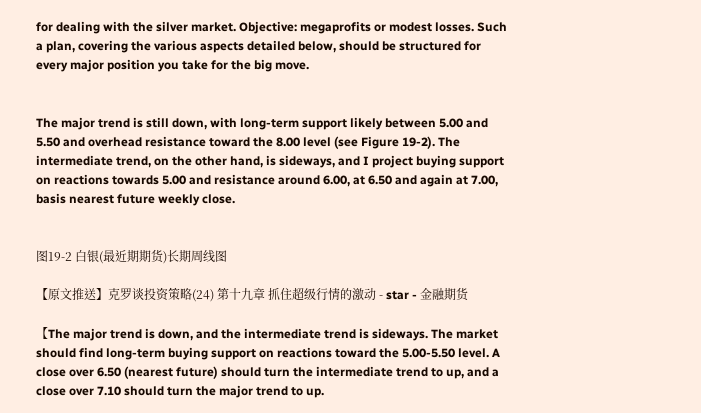for dealing with the silver market. Objective: megaprofits or modest losses. Such a plan, covering the various aspects detailed below, should be structured for every major position you take for the big move.


The major trend is still down, with long-term support likely between 5.00 and 5.50 and overhead resistance toward the 8.00 level (see Figure 19-2). The intermediate trend, on the other hand, is sideways, and I project buying support on reactions towards 5.00 and resistance around 6.00, at 6.50 and again at 7.00, basis nearest future weekly close.


图19-2 白银(最近期期货)长期周线图

【原文推送】克罗谈投资策略(24) 第十九章 抓住超级行情的激动 - star - 金融期货

【The major trend is down, and the intermediate trend is sideways. The market should find long-term buying support on reactions toward the 5.00-5.50 level. A close over 6.50 (nearest future) should turn the intermediate trend to up, and a close over 7.10 should turn the major trend to up.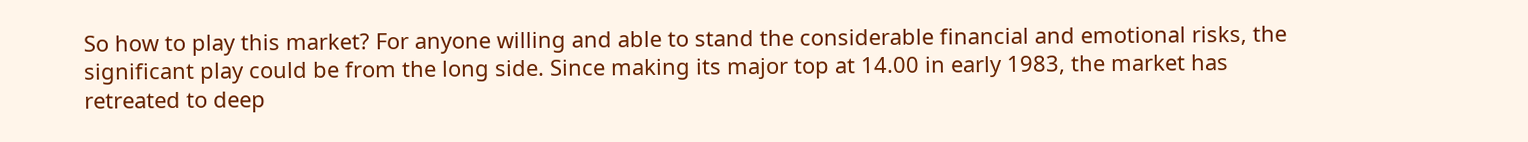So how to play this market? For anyone willing and able to stand the considerable financial and emotional risks, the significant play could be from the long side. Since making its major top at 14.00 in early 1983, the market has retreated to deep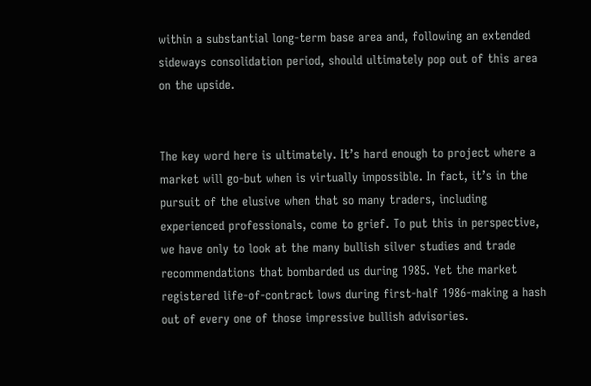within a substantial long-term base area and, following an extended sideways consolidation period, should ultimately pop out of this area on the upside.


The key word here is ultimately. It’s hard enough to project where a market will go-but when is virtually impossible. In fact, it’s in the pursuit of the elusive when that so many traders, including experienced professionals, come to grief. To put this in perspective, we have only to look at the many bullish silver studies and trade recommendations that bombarded us during 1985. Yet the market registered life-of-contract lows during first-half 1986-making a hash out of every one of those impressive bullish advisories.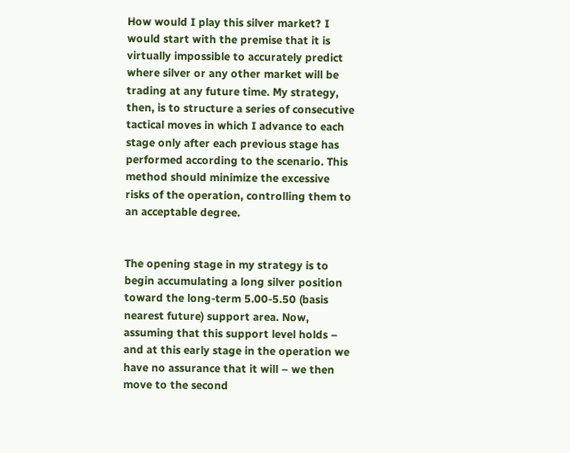How would I play this silver market? I would start with the premise that it is virtually impossible to accurately predict where silver or any other market will be trading at any future time. My strategy, then, is to structure a series of consecutive tactical moves in which I advance to each stage only after each previous stage has performed according to the scenario. This method should minimize the excessive risks of the operation, controlling them to an acceptable degree.


The opening stage in my strategy is to begin accumulating a long silver position toward the long-term 5.00-5.50 (basis nearest future) support area. Now, assuming that this support level holds – and at this early stage in the operation we have no assurance that it will – we then move to the second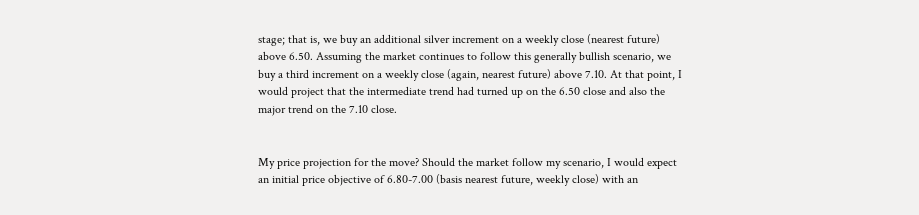stage; that is, we buy an additional silver increment on a weekly close (nearest future) above 6.50. Assuming the market continues to follow this generally bullish scenario, we buy a third increment on a weekly close (again, nearest future) above 7.10. At that point, I would project that the intermediate trend had turned up on the 6.50 close and also the major trend on the 7.10 close.


My price projection for the move? Should the market follow my scenario, I would expect an initial price objective of 6.80-7.00 (basis nearest future, weekly close) with an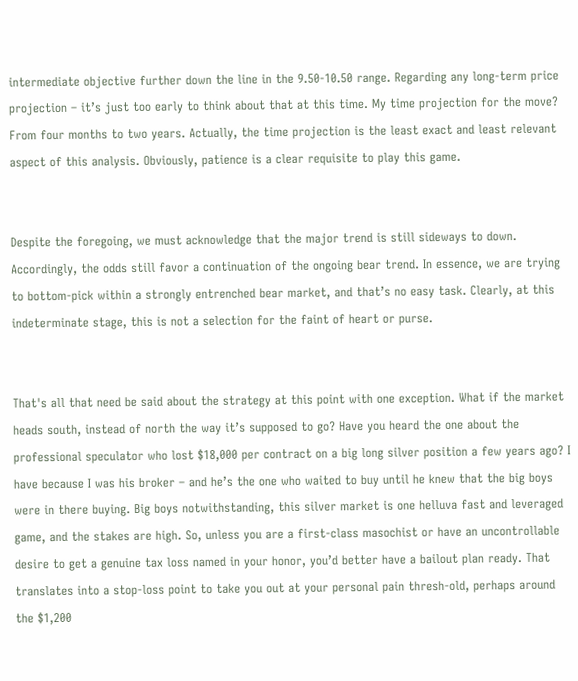intermediate objective further down the line in the 9.50-10.50 range. Regarding any long-term price projection – it’s just too early to think about that at this time. My time projection for the move? From four months to two years. Actually, the time projection is the least exact and least relevant aspect of this analysis. Obviously, patience is a clear requisite to play this game.


Despite the foregoing, we must acknowledge that the major trend is still sideways to down. Accordingly, the odds still favor a continuation of the ongoing bear trend. In essence, we are trying to bottom-pick within a strongly entrenched bear market, and that’s no easy task. Clearly, at this indeterminate stage, this is not a selection for the faint of heart or purse.


That's all that need be said about the strategy at this point with one exception. What if the market heads south, instead of north the way it’s supposed to go? Have you heard the one about the professional speculator who lost $18,000 per contract on a big long silver position a few years ago? I have because I was his broker – and he’s the one who waited to buy until he knew that the big boys were in there buying. Big boys notwithstanding, this silver market is one helluva fast and leveraged game, and the stakes are high. So, unless you are a first-class masochist or have an uncontrollable desire to get a genuine tax loss named in your honor, you’d better have a bailout plan ready. That translates into a stop-loss point to take you out at your personal pain thresh-old, perhaps around the $1,200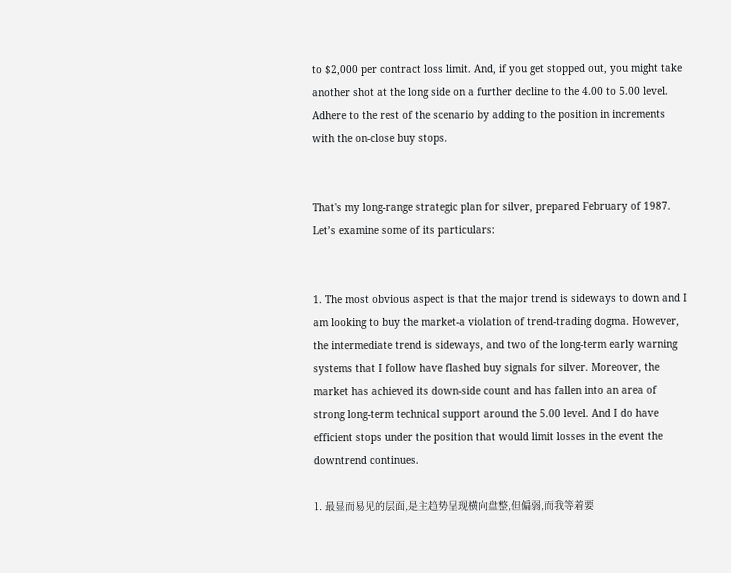to $2,000 per contract loss limit. And, if you get stopped out, you might take another shot at the long side on a further decline to the 4.00 to 5.00 level. Adhere to the rest of the scenario by adding to the position in increments with the on-close buy stops.


That's my long-range strategic plan for silver, prepared February of 1987. Let’s examine some of its particulars:


1. The most obvious aspect is that the major trend is sideways to down and I am looking to buy the market-a violation of trend-trading dogma. However, the intermediate trend is sideways, and two of the long-term early warning systems that I follow have flashed buy signals for silver. Moreover, the market has achieved its down-side count and has fallen into an area of strong long-term technical support around the 5.00 level. And I do have efficient stops under the position that would limit losses in the event the downtrend continues.

1. 最显而易见的层面,是主趋势呈现横向盘整,但偏弱,而我等着要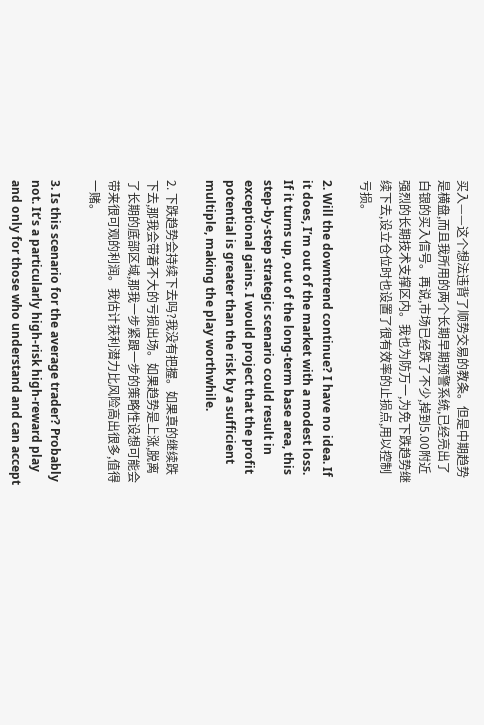买入——这个想法违背了顺势交易的教条。但是中期趋势是横盘,而且我所用的两个长期早期预警系统,已经亮出了白银的买入信号。再说,市场已经跌了不少,掉到5.00附近强烈的长期技术支撑区内。我也为防万一,为免下跌趋势继续下去,设立仓位时也设置了很有效率的止损点,用以控制亏损。

2. Will the downtrend continue? I have no idea. If it does, I’m out of the market with a modest loss. If it turns up, out of the long-term base area, this step-by-step strategic scenario could result in exceptional gains. I would project that the profit potential is greater than the risk by a sufficient multiple, making the play worthwhile.

2. 下跌趋势会持续下去吗?我没有把握。如果真的继续跌下去,那我会带着不大的亏损出场。如果趋势是上涨,脱离了长期的底部区域,那我一步紧跟一步的策略性设想可能会带来很可观的利润。我估计获利潜力比风险高出很多,值得一赌。

3. Is this scenario for the average trader? Probably not. It’s a particularly high-risk high-reward play and only for those who understand and can accept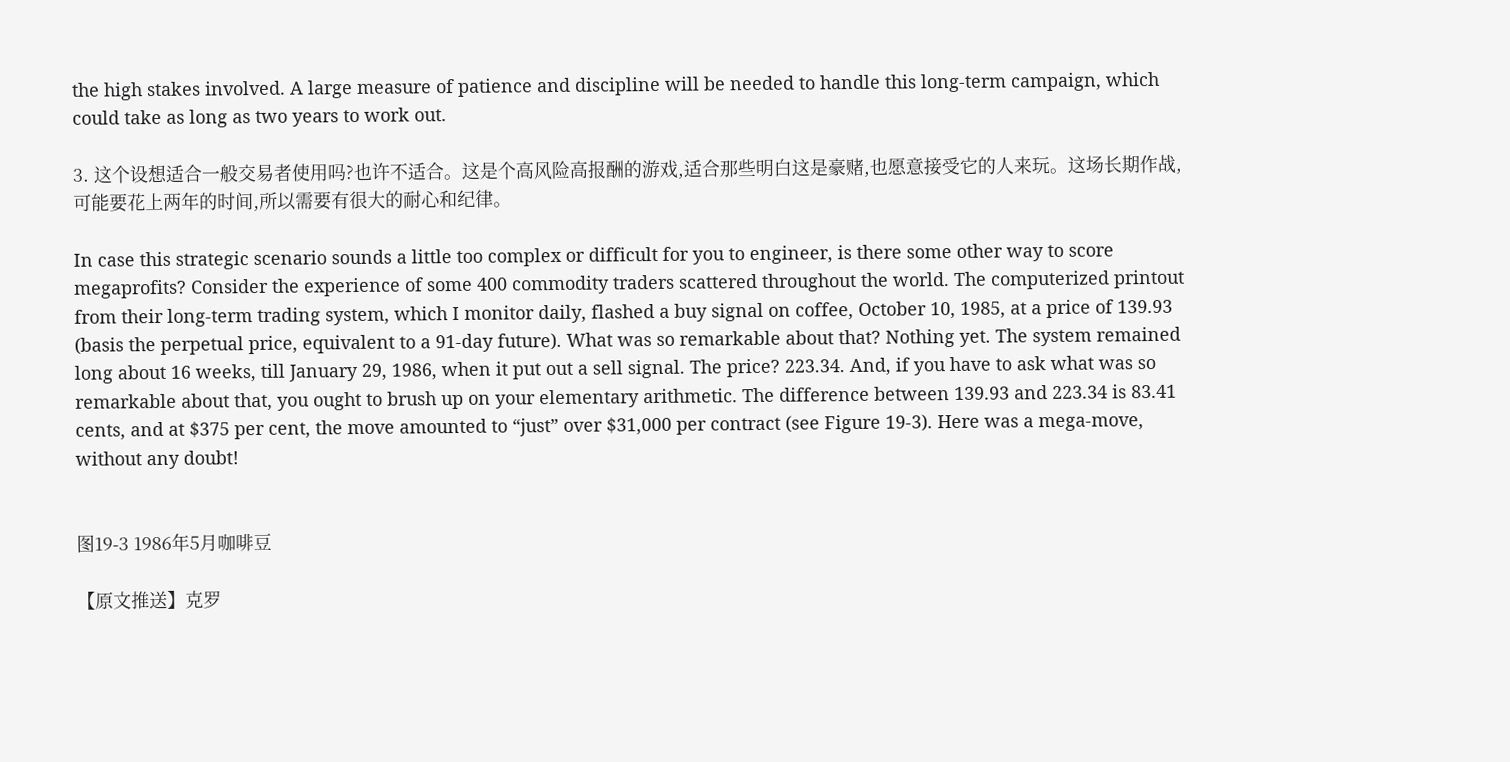the high stakes involved. A large measure of patience and discipline will be needed to handle this long-term campaign, which could take as long as two years to work out.

3. 这个设想适合一般交易者使用吗?也许不适合。这是个高风险高报酬的游戏,适合那些明白这是豪赌,也愿意接受它的人来玩。这场长期作战,可能要花上两年的时间,所以需要有很大的耐心和纪律。

In case this strategic scenario sounds a little too complex or difficult for you to engineer, is there some other way to score megaprofits? Consider the experience of some 400 commodity traders scattered throughout the world. The computerized printout from their long-term trading system, which I monitor daily, flashed a buy signal on coffee, October 10, 1985, at a price of 139.93 (basis the perpetual price, equivalent to a 91-day future). What was so remarkable about that? Nothing yet. The system remained long about 16 weeks, till January 29, 1986, when it put out a sell signal. The price? 223.34. And, if you have to ask what was so remarkable about that, you ought to brush up on your elementary arithmetic. The difference between 139.93 and 223.34 is 83.41 cents, and at $375 per cent, the move amounted to “just” over $31,000 per contract (see Figure 19-3). Here was a mega-move, without any doubt!


图19-3 1986年5月咖啡豆

【原文推送】克罗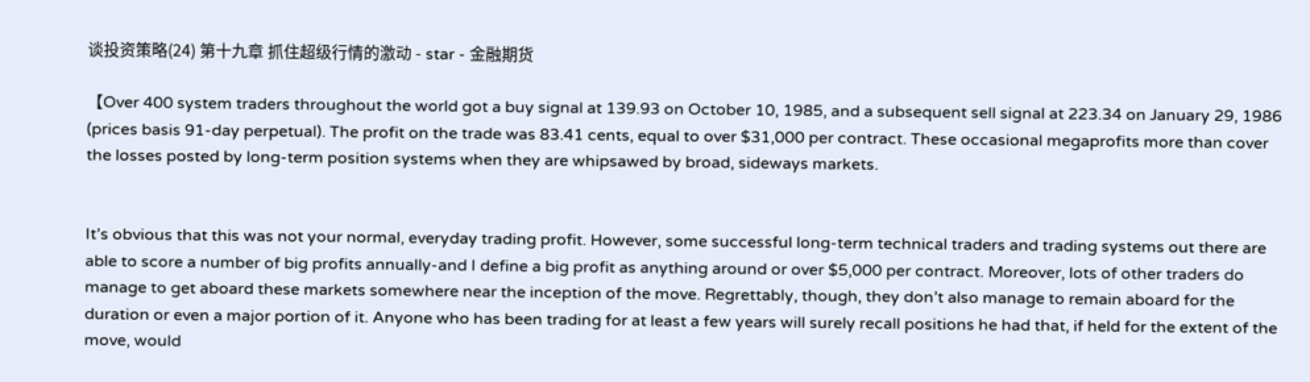谈投资策略(24) 第十九章 抓住超级行情的激动 - star - 金融期货

【Over 400 system traders throughout the world got a buy signal at 139.93 on October 10, 1985, and a subsequent sell signal at 223.34 on January 29, 1986 (prices basis 91-day perpetual). The profit on the trade was 83.41 cents, equal to over $31,000 per contract. These occasional megaprofits more than cover the losses posted by long-term position systems when they are whipsawed by broad, sideways markets.


It’s obvious that this was not your normal, everyday trading profit. However, some successful long-term technical traders and trading systems out there are able to score a number of big profits annually-and I define a big profit as anything around or over $5,000 per contract. Moreover, lots of other traders do manage to get aboard these markets somewhere near the inception of the move. Regrettably, though, they don’t also manage to remain aboard for the duration or even a major portion of it. Anyone who has been trading for at least a few years will surely recall positions he had that, if held for the extent of the move, would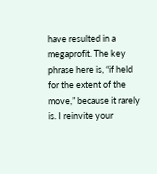have resulted in a megaprofit. The key phrase here is, “if held for the extent of the move,” because it rarely is. I reinvite your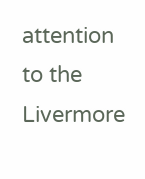attention to the Livermore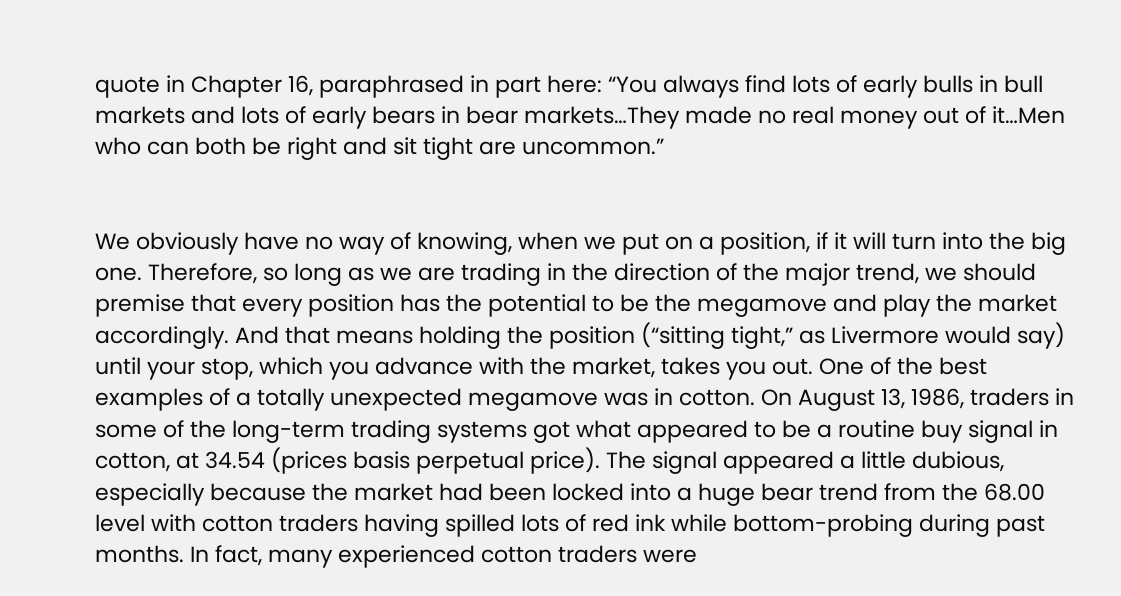quote in Chapter 16, paraphrased in part here: “You always find lots of early bulls in bull markets and lots of early bears in bear markets…They made no real money out of it…Men who can both be right and sit tight are uncommon.”


We obviously have no way of knowing, when we put on a position, if it will turn into the big one. Therefore, so long as we are trading in the direction of the major trend, we should premise that every position has the potential to be the megamove and play the market accordingly. And that means holding the position (“sitting tight,” as Livermore would say) until your stop, which you advance with the market, takes you out. One of the best examples of a totally unexpected megamove was in cotton. On August 13, 1986, traders in some of the long-term trading systems got what appeared to be a routine buy signal in cotton, at 34.54 (prices basis perpetual price). The signal appeared a little dubious, especially because the market had been locked into a huge bear trend from the 68.00 level with cotton traders having spilled lots of red ink while bottom-probing during past months. In fact, many experienced cotton traders were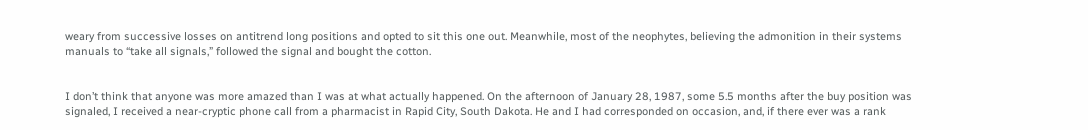weary from successive losses on antitrend long positions and opted to sit this one out. Meanwhile, most of the neophytes, believing the admonition in their systems manuals to “take all signals,” followed the signal and bought the cotton.


I don’t think that anyone was more amazed than I was at what actually happened. On the afternoon of January 28, 1987, some 5.5 months after the buy position was signaled, I received a near-cryptic phone call from a pharmacist in Rapid City, South Dakota. He and I had corresponded on occasion, and, if there ever was a rank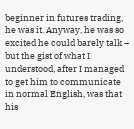beginner in futures trading, he was it. Anyway, he was so excited he could barely talk – but the gist of what I understood, after I managed to get him to communicate in normal English, was that his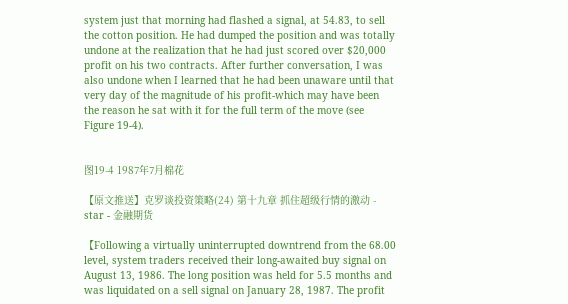system just that morning had flashed a signal, at 54.83, to sell the cotton position. He had dumped the position and was totally undone at the realization that he had just scored over $20,000 profit on his two contracts. After further conversation, I was also undone when I learned that he had been unaware until that very day of the magnitude of his profit-which may have been the reason he sat with it for the full term of the move (see Figure 19-4).


图19-4 1987年7月棉花

【原文推送】克罗谈投资策略(24) 第十九章 抓住超级行情的激动 - star - 金融期货

【Following a virtually uninterrupted downtrend from the 68.00 level, system traders received their long-awaited buy signal on August 13, 1986. The long position was held for 5.5 months and was liquidated on a sell signal on January 28, 1987. The profit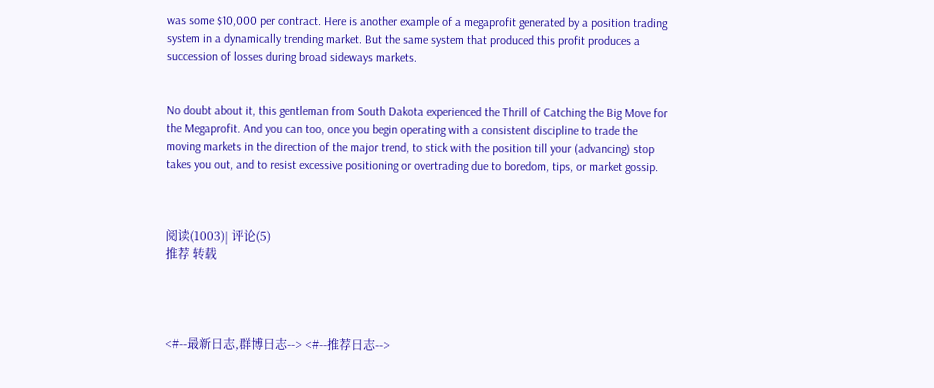was some $10,000 per contract. Here is another example of a megaprofit generated by a position trading system in a dynamically trending market. But the same system that produced this profit produces a succession of losses during broad sideways markets.


No doubt about it, this gentleman from South Dakota experienced the Thrill of Catching the Big Move for the Megaprofit. And you can too, once you begin operating with a consistent discipline to trade the moving markets in the direction of the major trend, to stick with the position till your (advancing) stop takes you out, and to resist excessive positioning or overtrading due to boredom, tips, or market gossip.



阅读(1003)| 评论(5)
推荐 转载




<#--最新日志,群博日志--> <#--推荐日志-->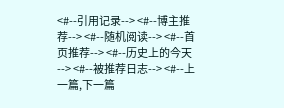<#--引用记录--> <#--博主推荐--> <#--随机阅读--> <#--首页推荐--> <#--历史上的今天--> <#--被推荐日志--> <#--上一篇,下一篇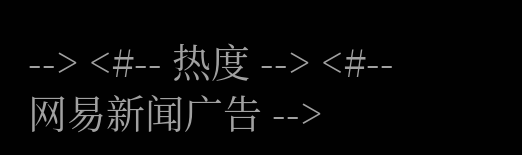--> <#-- 热度 --> <#-- 网易新闻广告 -->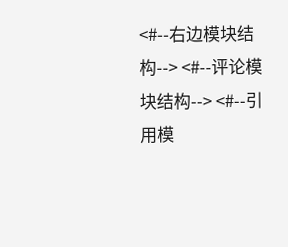<#--右边模块结构--> <#--评论模块结构--> <#--引用模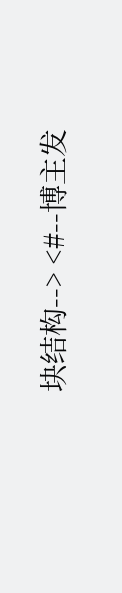块结构--> <#--博主发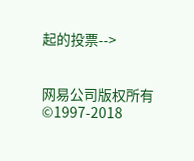起的投票-->


网易公司版权所有 ©1997-2018